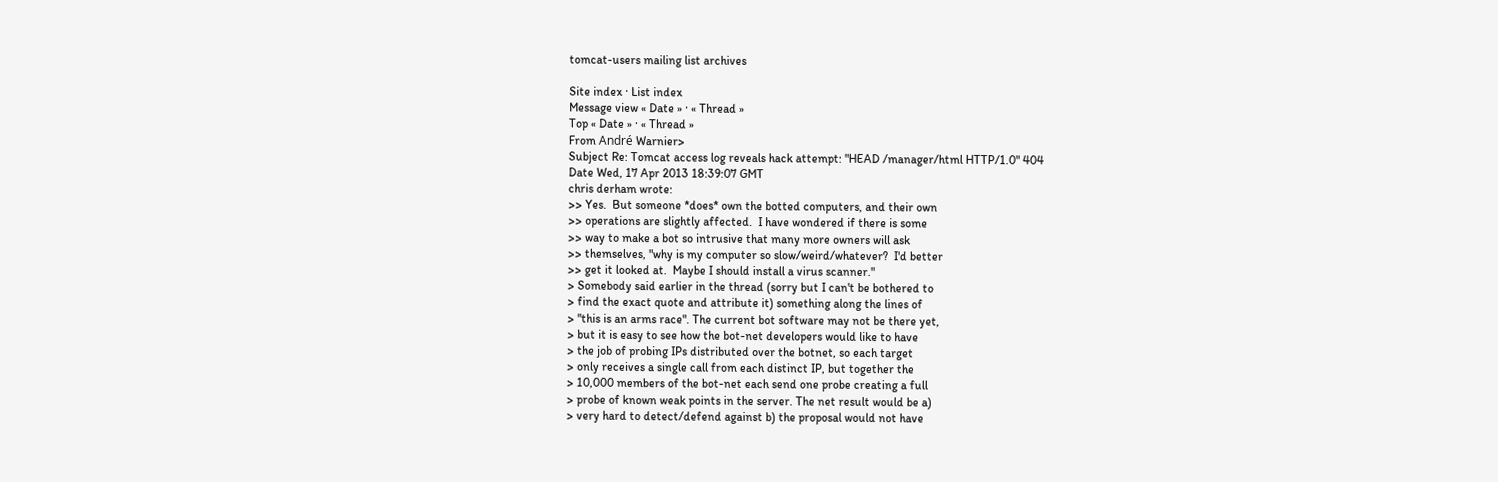tomcat-users mailing list archives

Site index · List index
Message view « Date » · « Thread »
Top « Date » · « Thread »
From André Warnier>
Subject Re: Tomcat access log reveals hack attempt: "HEAD /manager/html HTTP/1.0" 404
Date Wed, 17 Apr 2013 18:39:07 GMT
chris derham wrote:
>> Yes.  But someone *does* own the botted computers, and their own
>> operations are slightly affected.  I have wondered if there is some
>> way to make a bot so intrusive that many more owners will ask
>> themselves, "why is my computer so slow/weird/whatever?  I'd better
>> get it looked at.  Maybe I should install a virus scanner."
> Somebody said earlier in the thread (sorry but I can't be bothered to
> find the exact quote and attribute it) something along the lines of
> "this is an arms race". The current bot software may not be there yet,
> but it is easy to see how the bot-net developers would like to have
> the job of probing IPs distributed over the botnet, so each target
> only receives a single call from each distinct IP, but together the
> 10,000 members of the bot-net each send one probe creating a full
> probe of known weak points in the server. The net result would be a)
> very hard to detect/defend against b) the proposal would not have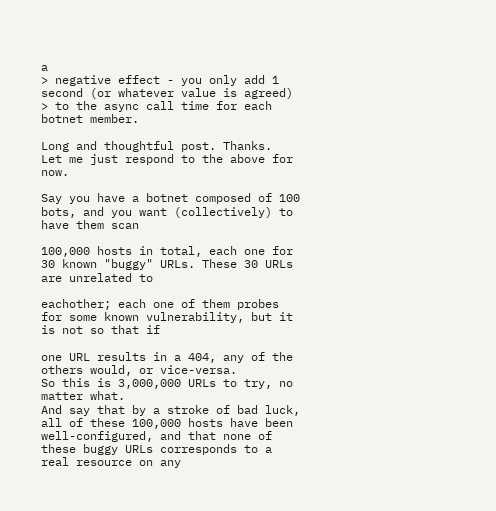a
> negative effect - you only add 1 second (or whatever value is agreed)
> to the async call time for each botnet member.

Long and thoughtful post. Thanks.
Let me just respond to the above for now.

Say you have a botnet composed of 100 bots, and you want (collectively) to have them scan

100,000 hosts in total, each one for 30 known "buggy" URLs. These 30 URLs are unrelated to

eachother; each one of them probes for some known vulnerability, but it is not so that if

one URL results in a 404, any of the others would, or vice-versa.
So this is 3,000,000 URLs to try, no matter what.
And say that by a stroke of bad luck, all of these 100,000 hosts have been
well-configured, and that none of these buggy URLs corresponds to a real resource on any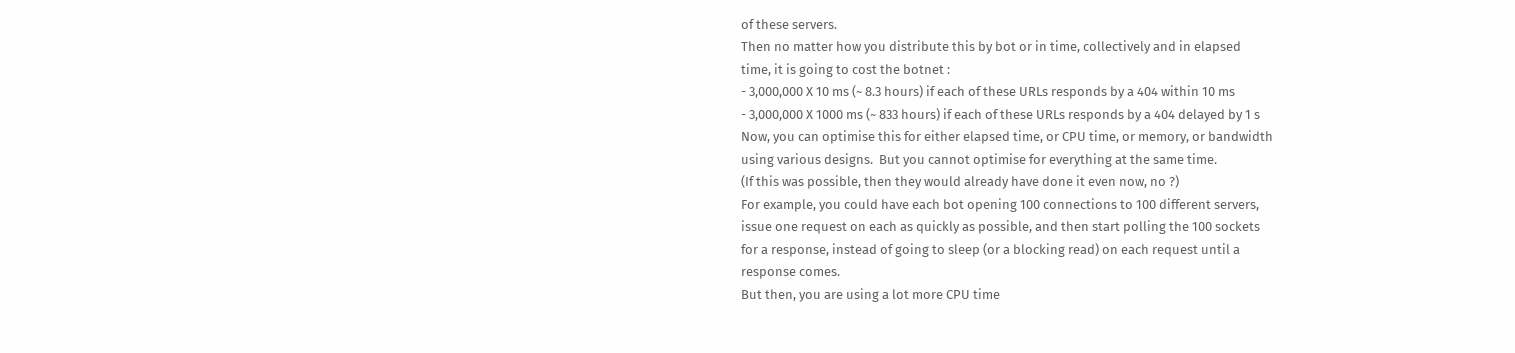of these servers.
Then no matter how you distribute this by bot or in time, collectively and in elapsed
time, it is going to cost the botnet :
- 3,000,000 X 10 ms (~ 8.3 hours) if each of these URLs responds by a 404 within 10 ms
- 3,000,000 X 1000 ms (~ 833 hours) if each of these URLs responds by a 404 delayed by 1 s
Now, you can optimise this for either elapsed time, or CPU time, or memory, or bandwidth
using various designs.  But you cannot optimise for everything at the same time.
(If this was possible, then they would already have done it even now, no ?)
For example, you could have each bot opening 100 connections to 100 different servers,
issue one request on each as quickly as possible, and then start polling the 100 sockets
for a response, instead of going to sleep (or a blocking read) on each request until a
response comes.
But then, you are using a lot more CPU time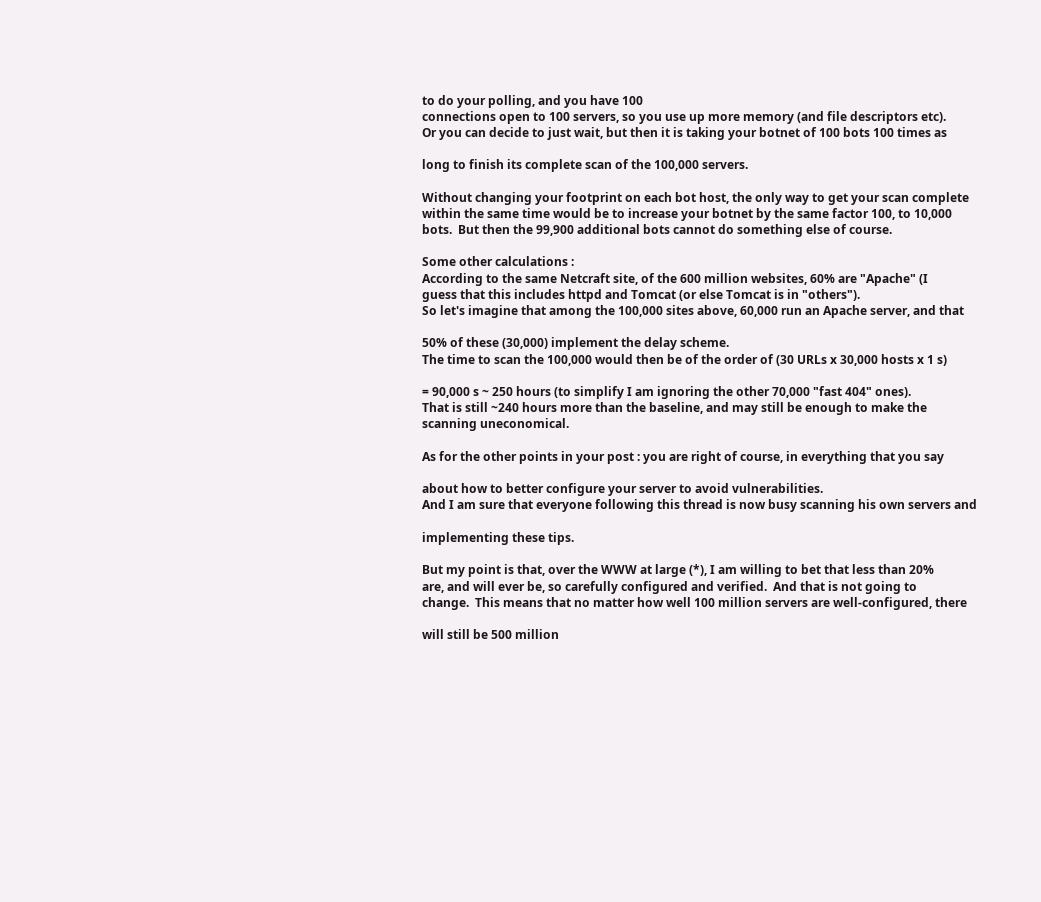to do your polling, and you have 100
connections open to 100 servers, so you use up more memory (and file descriptors etc).
Or you can decide to just wait, but then it is taking your botnet of 100 bots 100 times as

long to finish its complete scan of the 100,000 servers.

Without changing your footprint on each bot host, the only way to get your scan complete
within the same time would be to increase your botnet by the same factor 100, to 10,000
bots.  But then the 99,900 additional bots cannot do something else of course.

Some other calculations :
According to the same Netcraft site, of the 600 million websites, 60% are "Apache" (I
guess that this includes httpd and Tomcat (or else Tomcat is in "others").
So let's imagine that among the 100,000 sites above, 60,000 run an Apache server, and that

50% of these (30,000) implement the delay scheme.
The time to scan the 100,000 would then be of the order of (30 URLs x 30,000 hosts x 1 s)

= 90,000 s ~ 250 hours (to simplify I am ignoring the other 70,000 "fast 404" ones).
That is still ~240 hours more than the baseline, and may still be enough to make the
scanning uneconomical.

As for the other points in your post : you are right of course, in everything that you say

about how to better configure your server to avoid vulnerabilities.
And I am sure that everyone following this thread is now busy scanning his own servers and

implementing these tips.

But my point is that, over the WWW at large (*), I am willing to bet that less than 20%
are, and will ever be, so carefully configured and verified.  And that is not going to
change.  This means that no matter how well 100 million servers are well-configured, there

will still be 500 million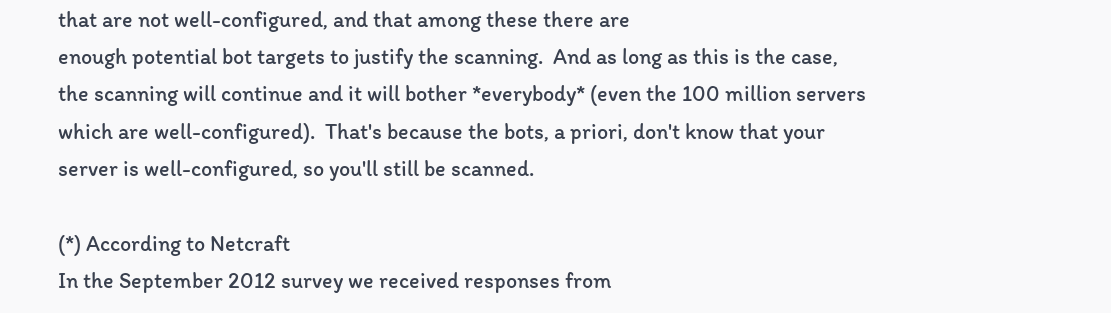that are not well-configured, and that among these there are
enough potential bot targets to justify the scanning.  And as long as this is the case,
the scanning will continue and it will bother *everybody* (even the 100 million servers
which are well-configured).  That's because the bots, a priori, don't know that your
server is well-configured, so you'll still be scanned.

(*) According to Netcraft
In the September 2012 survey we received responses from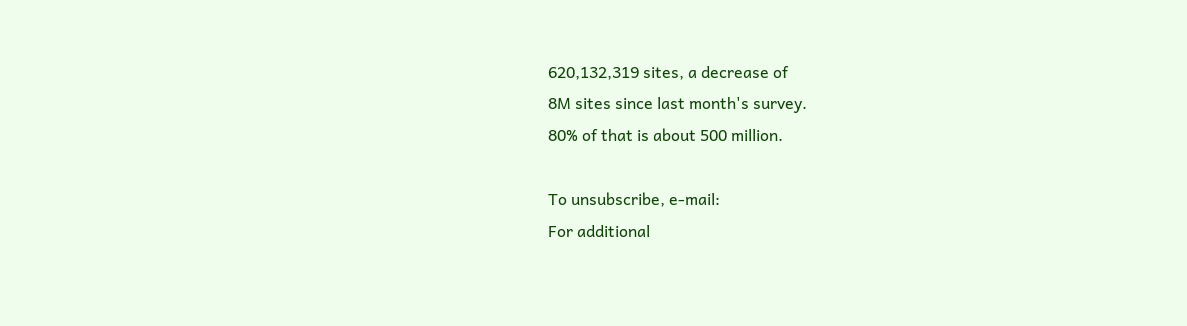620,132,319 sites, a decrease of
8M sites since last month's survey.
80% of that is about 500 million.

To unsubscribe, e-mail:
For additional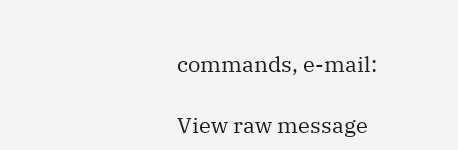commands, e-mail:

View raw message